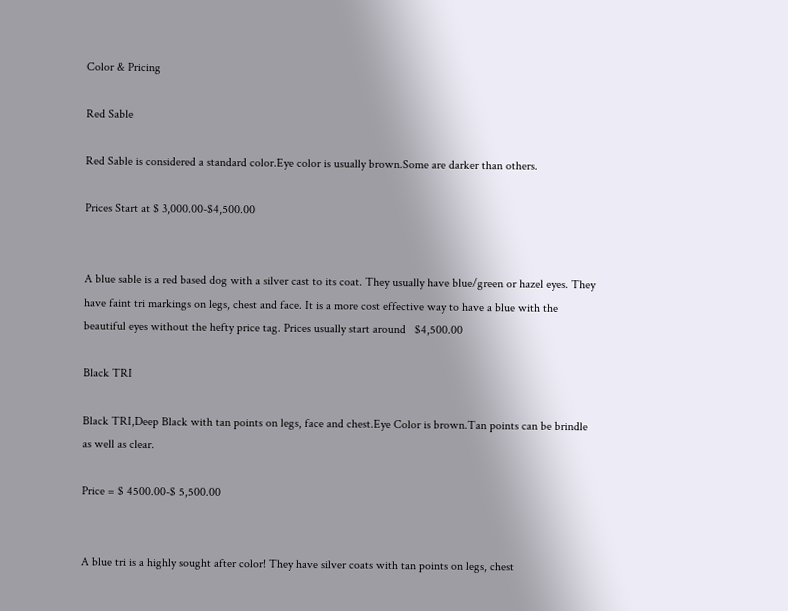Color & Pricing

Red Sable

Red Sable is considered a standard color.Eye color is usually brown.Some are darker than others.

Prices Start at $ 3,000.00-$4,500.00


A blue sable is a red based dog with a silver cast to its coat. They usually have blue/green or hazel eyes. They have faint tri markings on legs, chest and face. It is a more cost effective way to have a blue with the beautiful eyes without the hefty price tag. Prices usually start around   $4,500.00

Black TRI

Black TRI,Deep Black with tan points on legs, face and chest.Eye Color is brown.Tan points can be brindle as well as clear.

Price = $ 4500.00-$ 5,500.00


A blue tri is a highly sought after color! They have silver coats with tan points on legs, chest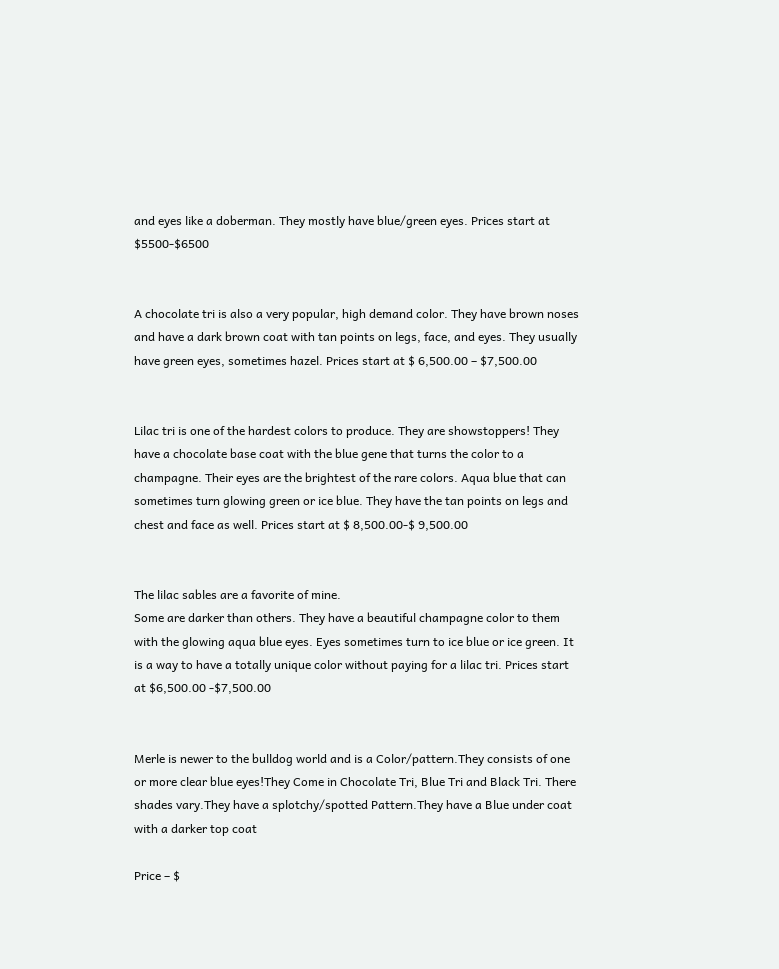and eyes like a doberman. They mostly have blue/green eyes. Prices start at $5500-$6500


A chocolate tri is also a very popular, high demand color. They have brown noses and have a dark brown coat with tan points on legs, face, and eyes. They usually have green eyes, sometimes hazel. Prices start at $ 6,500.00 – $7,500.00


Lilac tri is one of the hardest colors to produce. They are showstoppers! They have a chocolate base coat with the blue gene that turns the color to a champagne. Their eyes are the brightest of the rare colors. Aqua blue that can sometimes turn glowing green or ice blue. They have the tan points on legs and chest and face as well. Prices start at $ 8,500.00-$ 9,500.00


The lilac sables are a favorite of mine.
Some are darker than others. They have a beautiful champagne color to them with the glowing aqua blue eyes. Eyes sometimes turn to ice blue or ice green. It is a way to have a totally unique color without paying for a lilac tri. Prices start at $6,500.00 -$7,500.00


Merle is newer to the bulldog world and is a Color/pattern.They consists of one or more clear blue eyes!They Come in Chocolate Tri, Blue Tri and Black Tri. There shades vary.They have a splotchy/spotted Pattern.They have a Blue under coat with a darker top coat

Price – $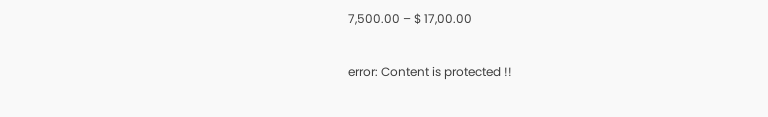7,500.00 – $ 17,00.00

error: Content is protected !!